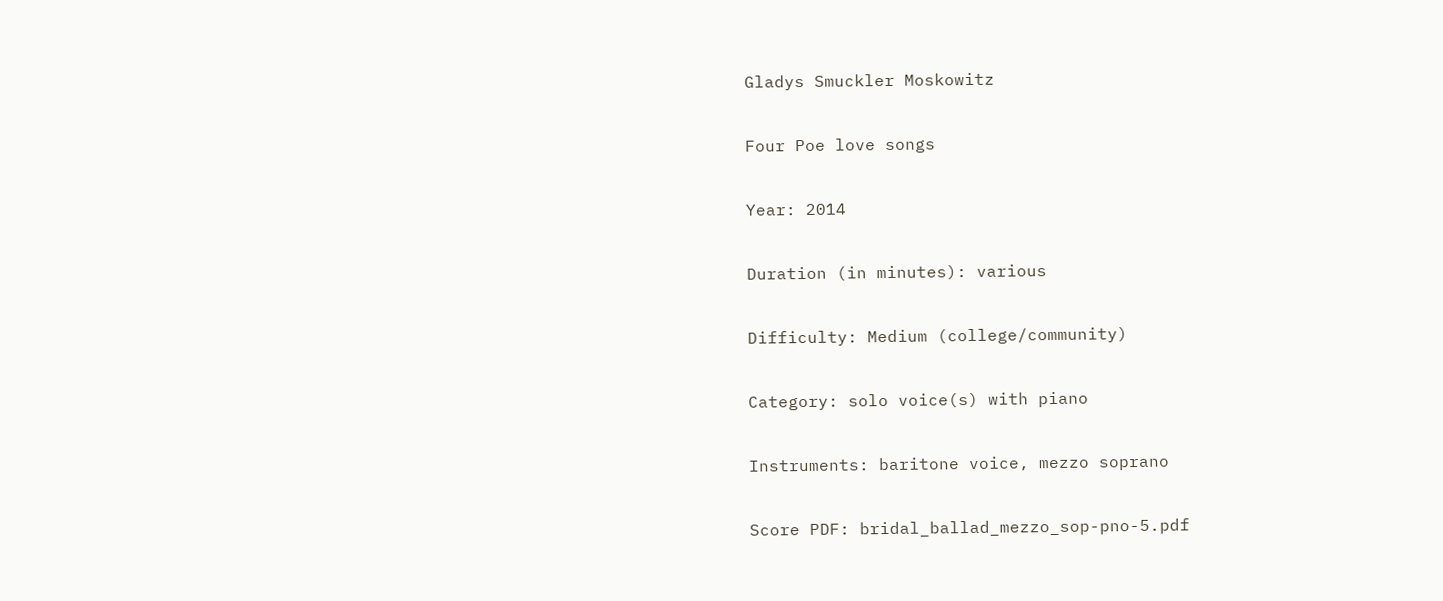Gladys Smuckler Moskowitz

Four Poe love songs

Year: 2014

Duration (in minutes): various

Difficulty: Medium (college/community)

Category: solo voice(s) with piano

Instruments: baritone voice, mezzo soprano

Score PDF: bridal_ballad_mezzo_sop-pno-5.pdf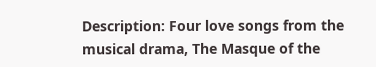Description: Four love songs from the musical drama, The Masque of the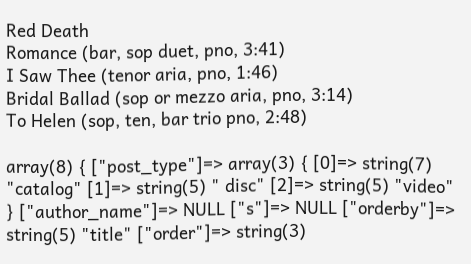Red Death
Romance (bar, sop duet, pno, 3:41)
I Saw Thee (tenor aria, pno, 1:46)
Bridal Ballad (sop or mezzo aria, pno, 3:14)
To Helen (sop, ten, bar trio pno, 2:48)

array(8) { ["post_type"]=> array(3) { [0]=> string(7) "catalog" [1]=> string(5) " disc" [2]=> string(5) "video" } ["author_name"]=> NULL ["s"]=> NULL ["orderby"]=> string(5) "title" ["order"]=> string(3)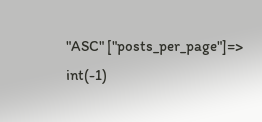"ASC" ["posts_per_page"]=> int(-1)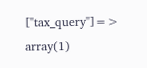["tax_query"]=> array(1)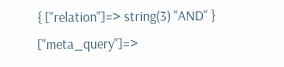{ ["relation"]=> string(3) "AND" } ["meta_query"]=>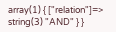array(1) { ["relation"]=> string(3) "AND" } }